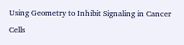Using Geometry to Inhibit Signaling in Cancer Cells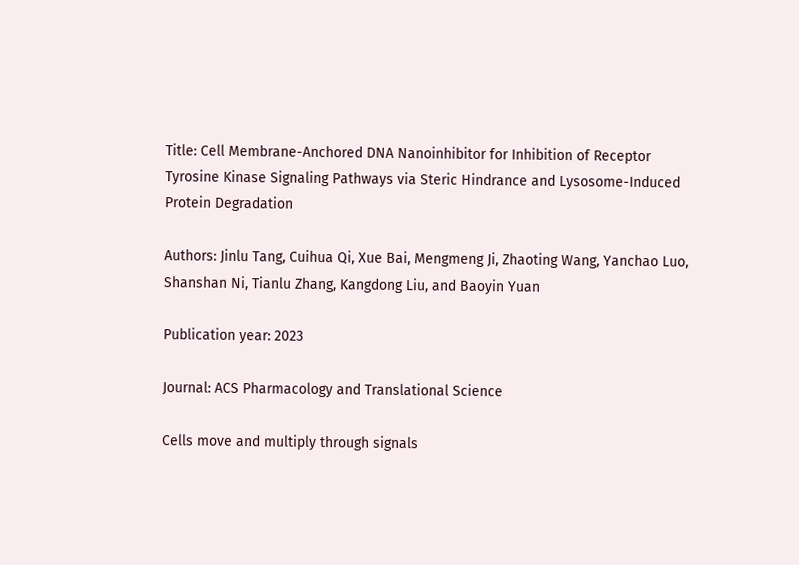Title: Cell Membrane-Anchored DNA Nanoinhibitor for Inhibition of Receptor Tyrosine Kinase Signaling Pathways via Steric Hindrance and Lysosome-Induced Protein Degradation

Authors: Jinlu Tang, Cuihua Qi, Xue Bai, Mengmeng Ji, Zhaoting Wang, Yanchao Luo, Shanshan Ni, Tianlu Zhang, Kangdong Liu, and Baoyin Yuan

Publication year: 2023

Journal: ACS Pharmacology and Translational Science

Cells move and multiply through signals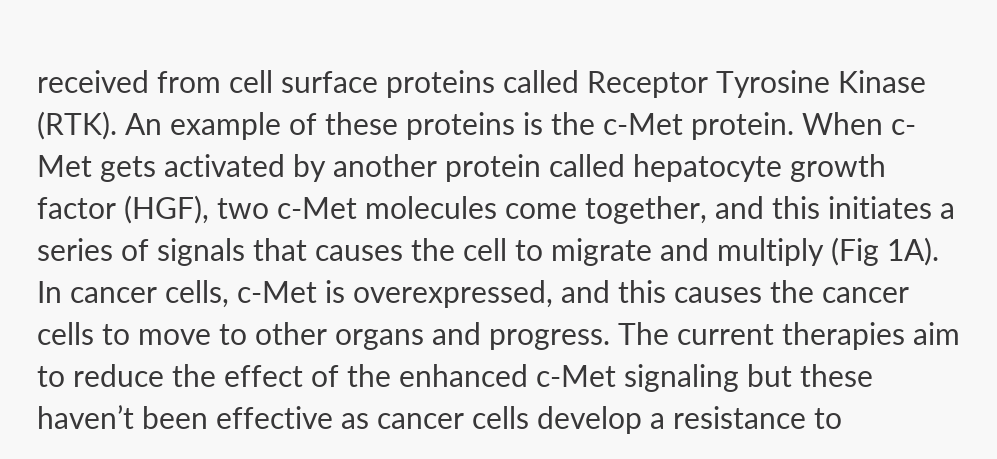received from cell surface proteins called Receptor Tyrosine Kinase (RTK). An example of these proteins is the c-Met protein. When c-Met gets activated by another protein called hepatocyte growth factor (HGF), two c-Met molecules come together, and this initiates a series of signals that causes the cell to migrate and multiply (Fig 1A). In cancer cells, c-Met is overexpressed, and this causes the cancer cells to move to other organs and progress. The current therapies aim to reduce the effect of the enhanced c-Met signaling but these haven’t been effective as cancer cells develop a resistance to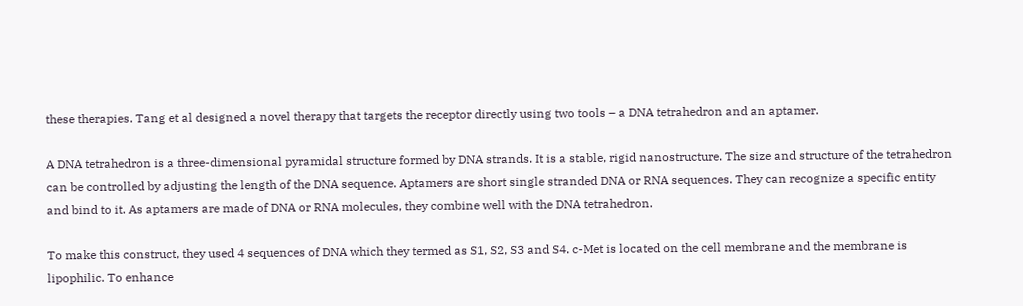these therapies. Tang et al designed a novel therapy that targets the receptor directly using two tools – a DNA tetrahedron and an aptamer.

A DNA tetrahedron is a three-dimensional pyramidal structure formed by DNA strands. It is a stable, rigid nanostructure. The size and structure of the tetrahedron can be controlled by adjusting the length of the DNA sequence. Aptamers are short single stranded DNA or RNA sequences. They can recognize a specific entity and bind to it. As aptamers are made of DNA or RNA molecules, they combine well with the DNA tetrahedron.

To make this construct, they used 4 sequences of DNA which they termed as S1, S2, S3 and S4. c-Met is located on the cell membrane and the membrane is lipophilic. To enhance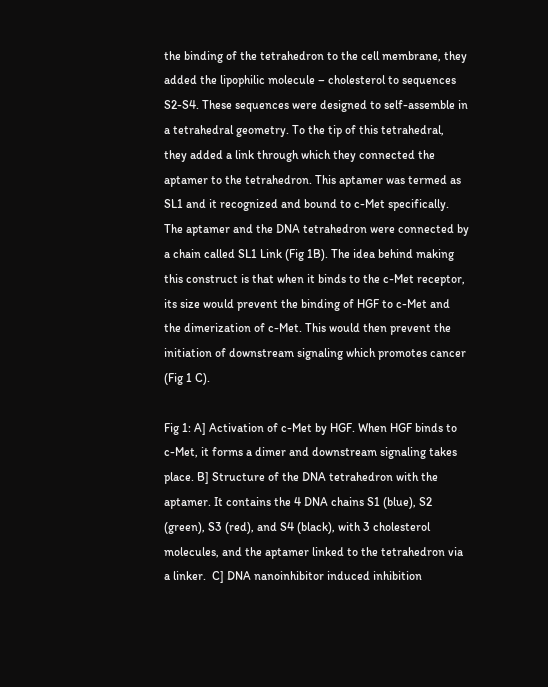the binding of the tetrahedron to the cell membrane, they added the lipophilic molecule – cholesterol to sequences S2-S4. These sequences were designed to self-assemble in a tetrahedral geometry. To the tip of this tetrahedral, they added a link through which they connected the aptamer to the tetrahedron. This aptamer was termed as SL1 and it recognized and bound to c-Met specifically. The aptamer and the DNA tetrahedron were connected by a chain called SL1 Link (Fig 1B). The idea behind making this construct is that when it binds to the c-Met receptor, its size would prevent the binding of HGF to c-Met and the dimerization of c-Met. This would then prevent the initiation of downstream signaling which promotes cancer (Fig 1 C).

Fig 1: A] Activation of c-Met by HGF. When HGF binds to c-Met, it forms a dimer and downstream signaling takes place. B] Structure of the DNA tetrahedron with the aptamer. It contains the 4 DNA chains S1 (blue), S2 (green), S3 (red), and S4 (black), with 3 cholesterol molecules, and the aptamer linked to the tetrahedron via a linker.  C] DNA nanoinhibitor induced inhibition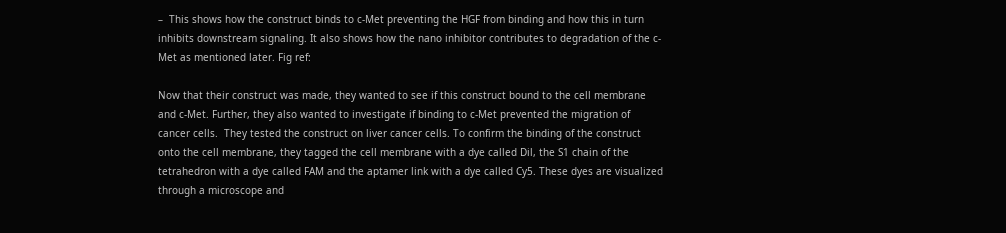–  This shows how the construct binds to c-Met preventing the HGF from binding and how this in turn inhibits downstream signaling. It also shows how the nano inhibitor contributes to degradation of the c-Met as mentioned later. Fig ref:

Now that their construct was made, they wanted to see if this construct bound to the cell membrane and c-Met. Further, they also wanted to investigate if binding to c-Met prevented the migration of cancer cells.  They tested the construct on liver cancer cells. To confirm the binding of the construct onto the cell membrane, they tagged the cell membrane with a dye called Dil, the S1 chain of the tetrahedron with a dye called FAM and the aptamer link with a dye called Cy5. These dyes are visualized through a microscope and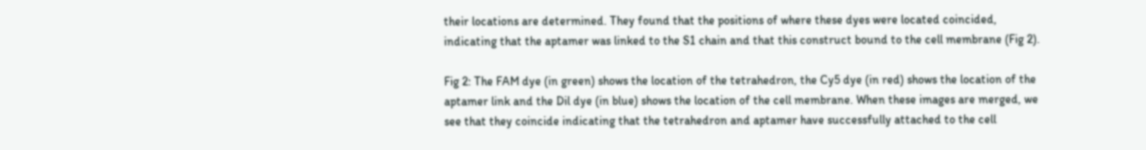their locations are determined. They found that the positions of where these dyes were located coincided, indicating that the aptamer was linked to the S1 chain and that this construct bound to the cell membrane (Fig 2).

Fig 2: The FAM dye (in green) shows the location of the tetrahedron, the Cy5 dye (in red) shows the location of the aptamer link and the Dil dye (in blue) shows the location of the cell membrane. When these images are merged, we see that they coincide indicating that the tetrahedron and aptamer have successfully attached to the cell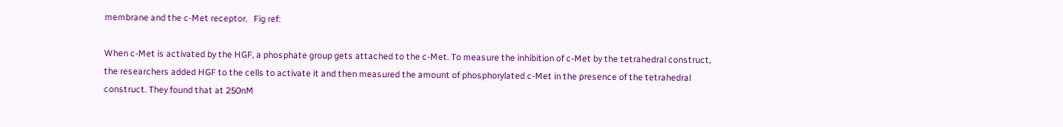membrane and the c-Met receptor.   Fig ref:

When c-Met is activated by the HGF, a phosphate group gets attached to the c-Met. To measure the inhibition of c-Met by the tetrahedral construct, the researchers added HGF to the cells to activate it and then measured the amount of phosphorylated c-Met in the presence of the tetrahedral construct. They found that at 250nM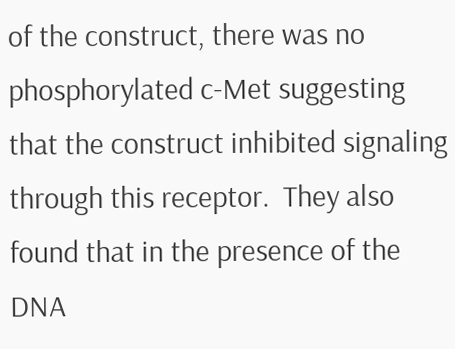of the construct, there was no phosphorylated c-Met suggesting that the construct inhibited signaling through this receptor.  They also found that in the presence of the DNA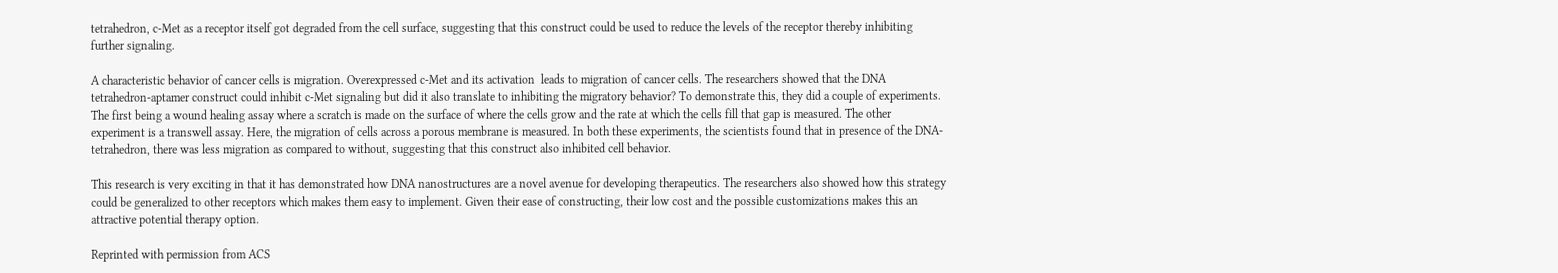tetrahedron, c-Met as a receptor itself got degraded from the cell surface, suggesting that this construct could be used to reduce the levels of the receptor thereby inhibiting further signaling.

A characteristic behavior of cancer cells is migration. Overexpressed c-Met and its activation  leads to migration of cancer cells. The researchers showed that the DNA tetrahedron-aptamer construct could inhibit c-Met signaling but did it also translate to inhibiting the migratory behavior? To demonstrate this, they did a couple of experiments. The first being a wound healing assay where a scratch is made on the surface of where the cells grow and the rate at which the cells fill that gap is measured. The other experiment is a transwell assay. Here, the migration of cells across a porous membrane is measured. In both these experiments, the scientists found that in presence of the DNA-tetrahedron, there was less migration as compared to without, suggesting that this construct also inhibited cell behavior.

This research is very exciting in that it has demonstrated how DNA nanostructures are a novel avenue for developing therapeutics. The researchers also showed how this strategy could be generalized to other receptors which makes them easy to implement. Given their ease of constructing, their low cost and the possible customizations makes this an attractive potential therapy option.

Reprinted with permission from ACS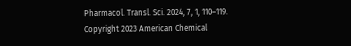Pharmacol. Transl. Sci. 2024, 7, 1, 110–119. Copyright 2023 American Chemical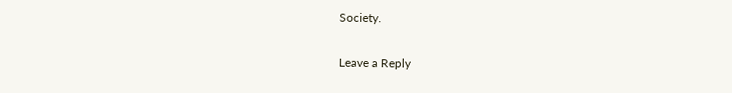Society.

Leave a Reply